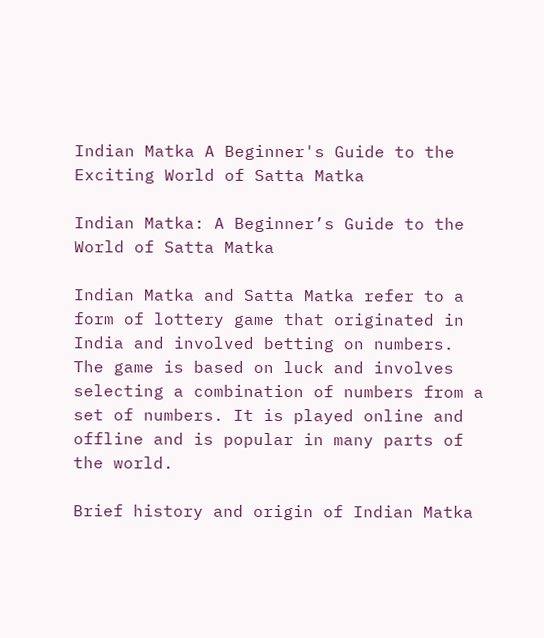Indian Matka A Beginner's Guide to the Exciting World of Satta Matka

Indian Matka: A Beginner’s Guide to the World of Satta Matka

Indian Matka and Satta Matka refer to a form of lottery game that originated in India and involved betting on numbers. The game is based on luck and involves selecting a combination of numbers from a set of numbers. It is played online and offline and is popular in many parts of the world.

Brief history and origin of Indian Matka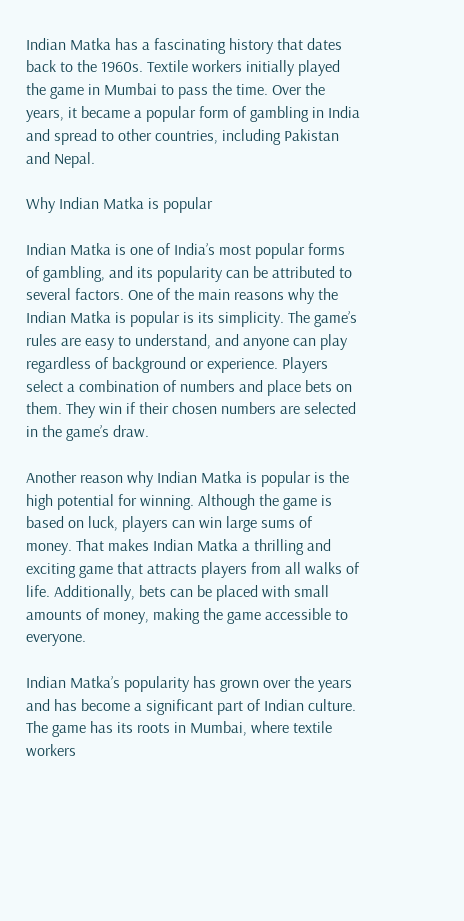Indian Matka has a fascinating history that dates back to the 1960s. Textile workers initially played the game in Mumbai to pass the time. Over the years, it became a popular form of gambling in India and spread to other countries, including Pakistan and Nepal.

Why Indian Matka is popular

Indian Matka is one of India’s most popular forms of gambling, and its popularity can be attributed to several factors. One of the main reasons why the Indian Matka is popular is its simplicity. The game’s rules are easy to understand, and anyone can play regardless of background or experience. Players select a combination of numbers and place bets on them. They win if their chosen numbers are selected in the game’s draw.

Another reason why Indian Matka is popular is the high potential for winning. Although the game is based on luck, players can win large sums of money. That makes Indian Matka a thrilling and exciting game that attracts players from all walks of life. Additionally, bets can be placed with small amounts of money, making the game accessible to everyone.

Indian Matka’s popularity has grown over the years and has become a significant part of Indian culture. The game has its roots in Mumbai, where textile workers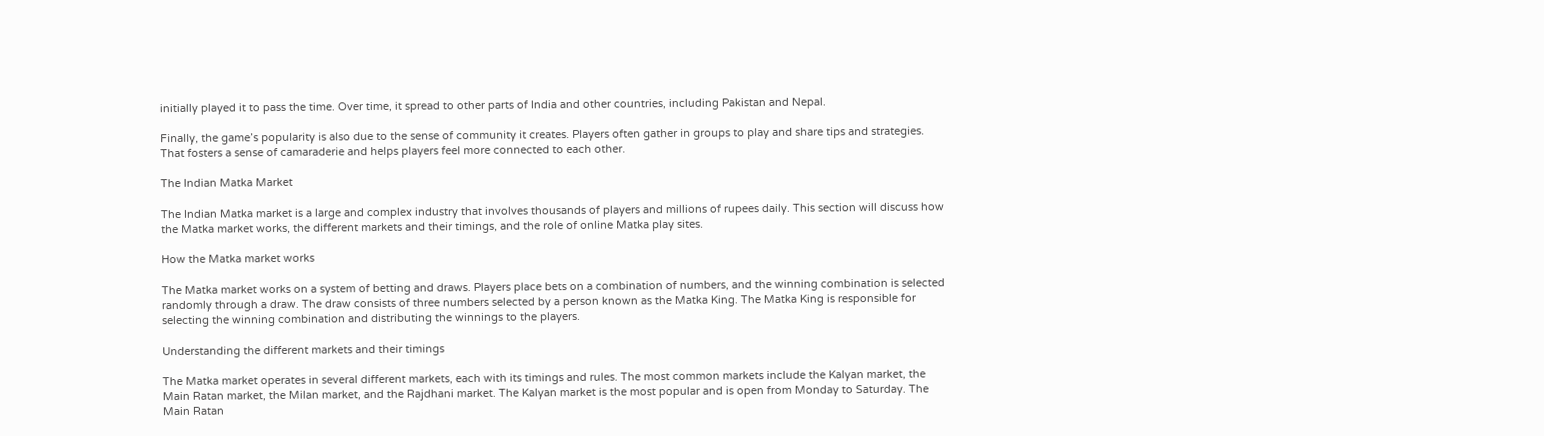initially played it to pass the time. Over time, it spread to other parts of India and other countries, including Pakistan and Nepal.

Finally, the game’s popularity is also due to the sense of community it creates. Players often gather in groups to play and share tips and strategies. That fosters a sense of camaraderie and helps players feel more connected to each other.

The Indian Matka Market

The Indian Matka market is a large and complex industry that involves thousands of players and millions of rupees daily. This section will discuss how the Matka market works, the different markets and their timings, and the role of online Matka play sites.

How the Matka market works

The Matka market works on a system of betting and draws. Players place bets on a combination of numbers, and the winning combination is selected randomly through a draw. The draw consists of three numbers selected by a person known as the Matka King. The Matka King is responsible for selecting the winning combination and distributing the winnings to the players.

Understanding the different markets and their timings

The Matka market operates in several different markets, each with its timings and rules. The most common markets include the Kalyan market, the Main Ratan market, the Milan market, and the Rajdhani market. The Kalyan market is the most popular and is open from Monday to Saturday. The Main Ratan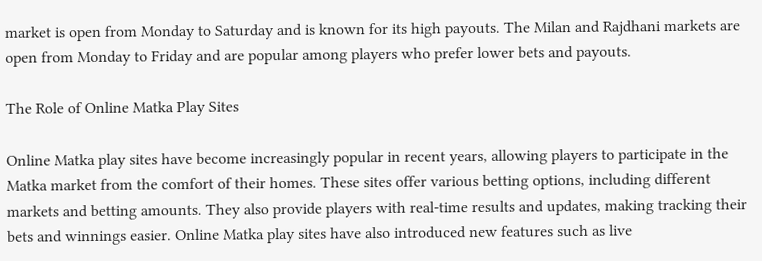market is open from Monday to Saturday and is known for its high payouts. The Milan and Rajdhani markets are open from Monday to Friday and are popular among players who prefer lower bets and payouts.

The Role of Online Matka Play Sites

Online Matka play sites have become increasingly popular in recent years, allowing players to participate in the Matka market from the comfort of their homes. These sites offer various betting options, including different markets and betting amounts. They also provide players with real-time results and updates, making tracking their bets and winnings easier. Online Matka play sites have also introduced new features such as live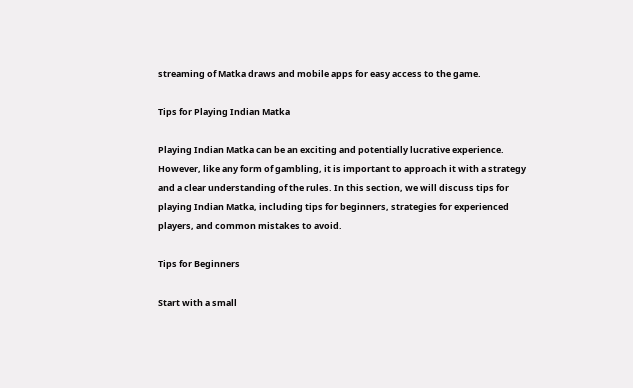streaming of Matka draws and mobile apps for easy access to the game.

Tips for Playing Indian Matka

Playing Indian Matka can be an exciting and potentially lucrative experience. However, like any form of gambling, it is important to approach it with a strategy and a clear understanding of the rules. In this section, we will discuss tips for playing Indian Matka, including tips for beginners, strategies for experienced players, and common mistakes to avoid.

Tips for Beginners

Start with a small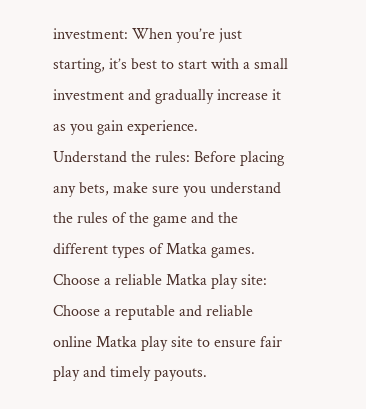investment: When you’re just starting, it’s best to start with a small investment and gradually increase it as you gain experience.
Understand the rules: Before placing any bets, make sure you understand the rules of the game and the different types of Matka games.
Choose a reliable Matka play site: Choose a reputable and reliable online Matka play site to ensure fair play and timely payouts.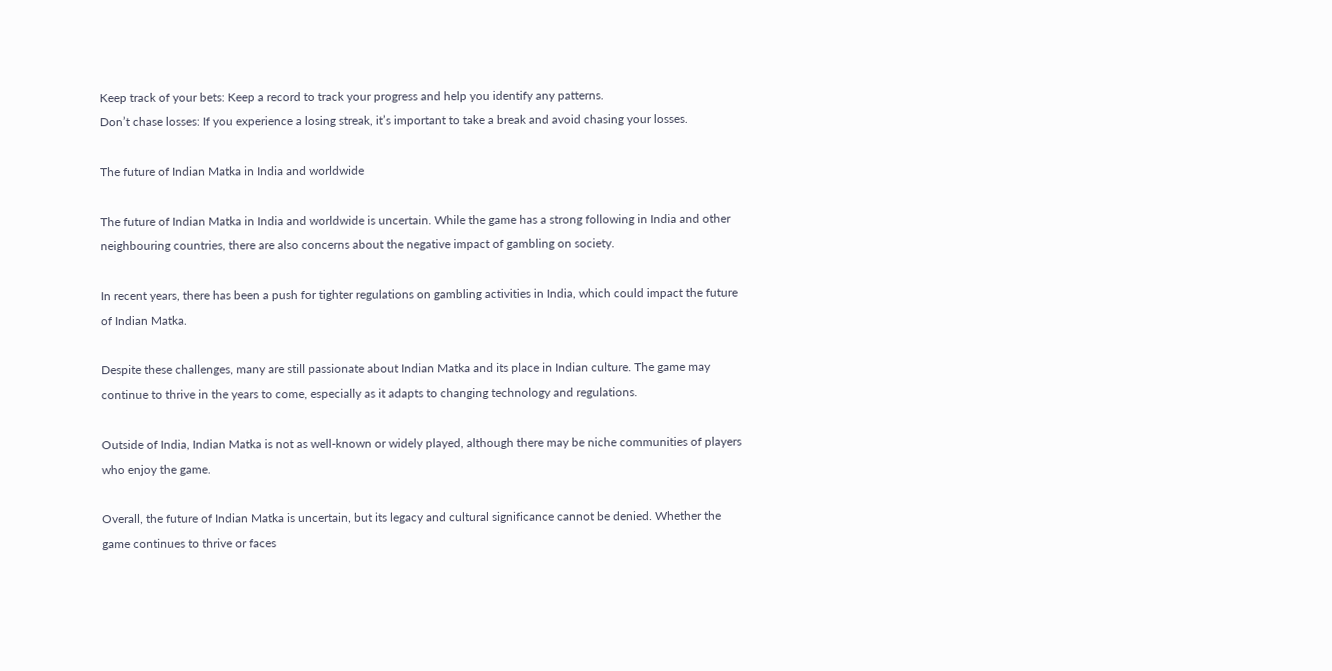Keep track of your bets: Keep a record to track your progress and help you identify any patterns.
Don’t chase losses: If you experience a losing streak, it’s important to take a break and avoid chasing your losses.

The future of Indian Matka in India and worldwide

The future of Indian Matka in India and worldwide is uncertain. While the game has a strong following in India and other neighbouring countries, there are also concerns about the negative impact of gambling on society.

In recent years, there has been a push for tighter regulations on gambling activities in India, which could impact the future of Indian Matka.

Despite these challenges, many are still passionate about Indian Matka and its place in Indian culture. The game may continue to thrive in the years to come, especially as it adapts to changing technology and regulations.

Outside of India, Indian Matka is not as well-known or widely played, although there may be niche communities of players who enjoy the game.

Overall, the future of Indian Matka is uncertain, but its legacy and cultural significance cannot be denied. Whether the game continues to thrive or faces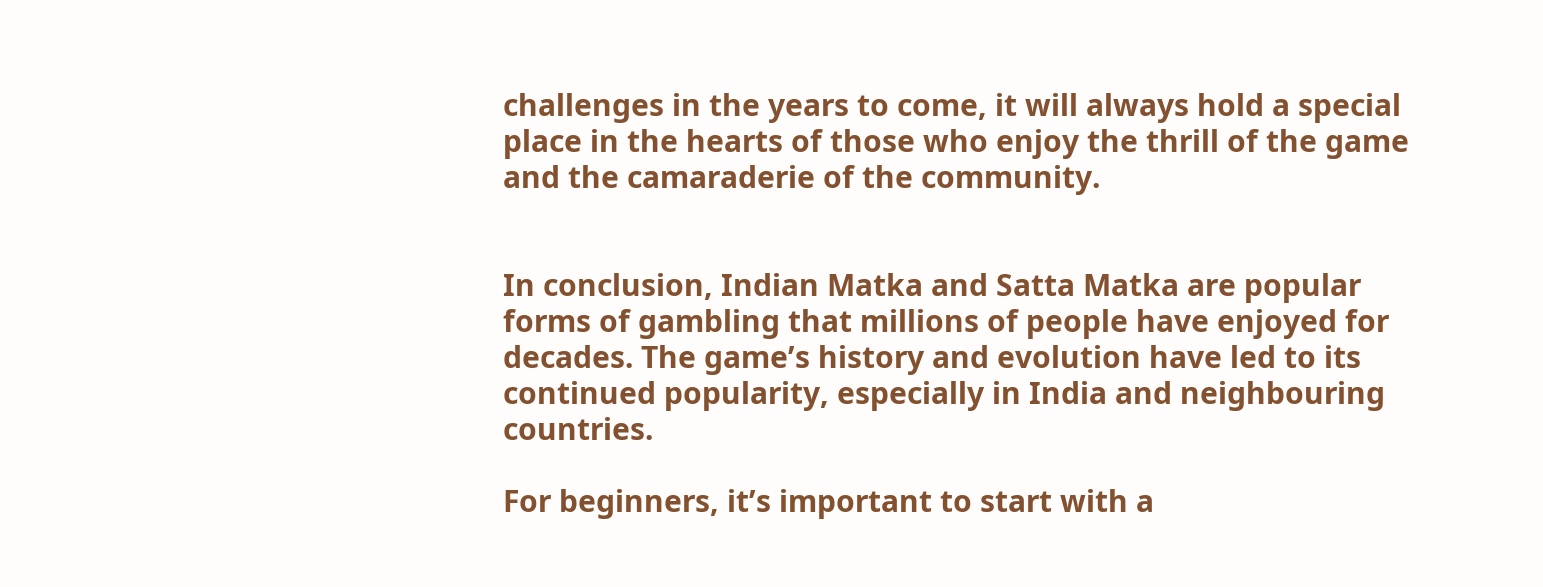challenges in the years to come, it will always hold a special place in the hearts of those who enjoy the thrill of the game and the camaraderie of the community.


In conclusion, Indian Matka and Satta Matka are popular forms of gambling that millions of people have enjoyed for decades. The game’s history and evolution have led to its continued popularity, especially in India and neighbouring countries.

For beginners, it’s important to start with a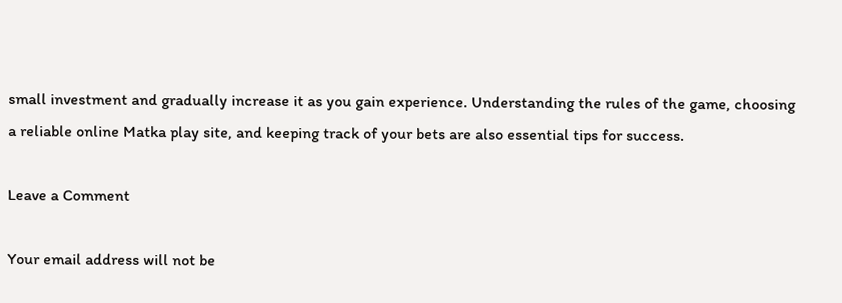small investment and gradually increase it as you gain experience. Understanding the rules of the game, choosing a reliable online Matka play site, and keeping track of your bets are also essential tips for success.

Leave a Comment

Your email address will not be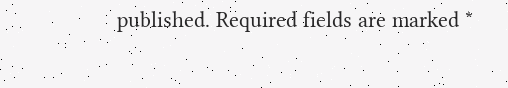published. Required fields are marked *